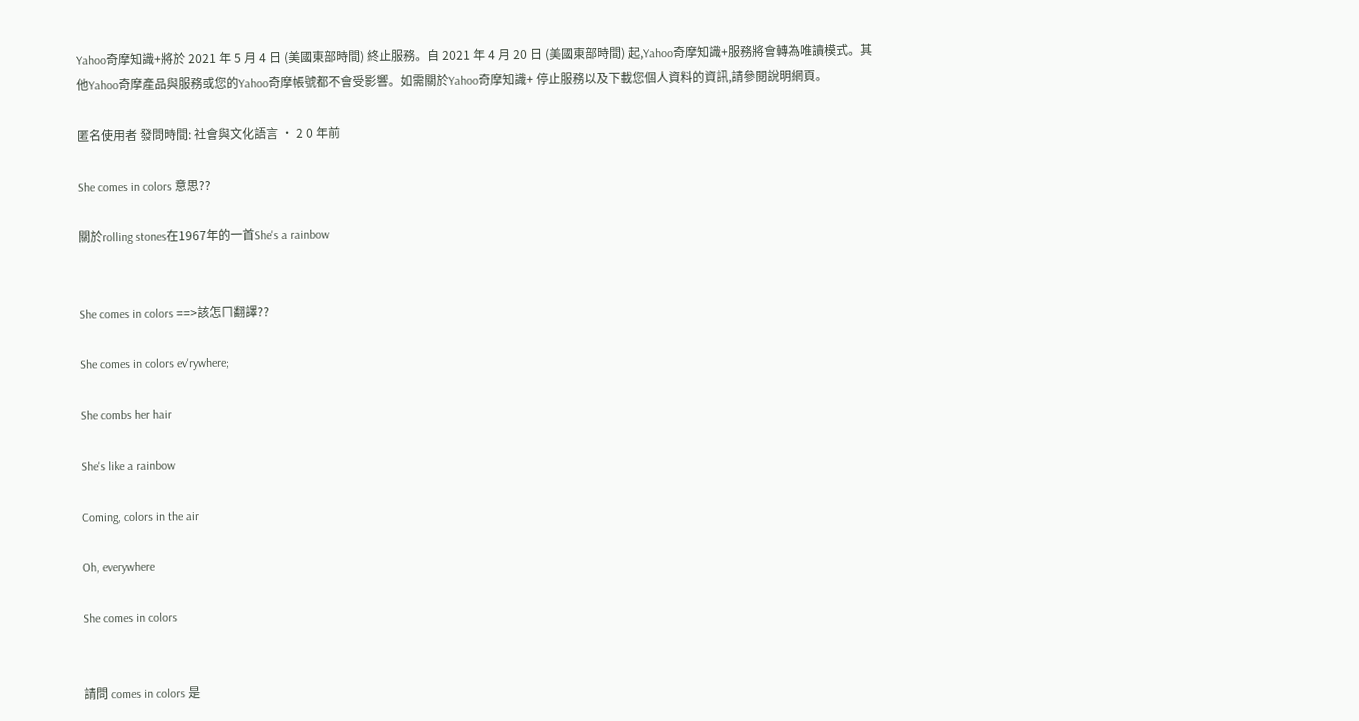Yahoo奇摩知識+將於 2021 年 5 月 4 日 (美國東部時間) 終止服務。自 2021 年 4 月 20 日 (美國東部時間) 起,Yahoo奇摩知識+服務將會轉為唯讀模式。其他Yahoo奇摩產品與服務或您的Yahoo奇摩帳號都不會受影響。如需關於Yahoo奇摩知識+ 停止服務以及下載您個人資料的資訊,請參閱說明網頁。

匿名使用者 發問時間: 社會與文化語言 · 2 0 年前

She comes in colors 意思??

關於rolling stones在1967年的一首She's a rainbow


She comes in colors ==>該怎ㄇ翻譯??

She comes in colors ev'rywhere;

She combs her hair

She's like a rainbow

Coming, colors in the air

Oh, everywhere

She comes in colors


請問 comes in colors 是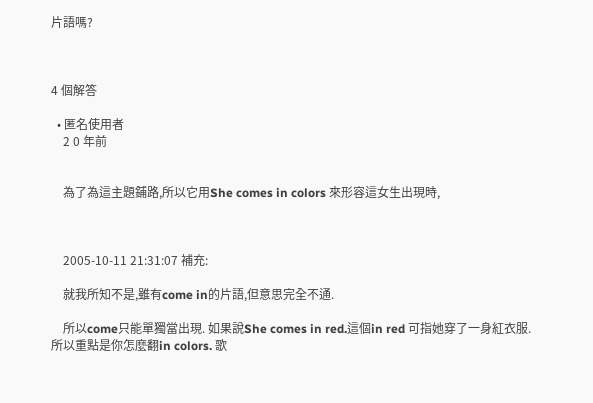片語嗎?



4 個解答

  • 匿名使用者
    2 0 年前


    為了為這主題鋪路,所以它用She comes in colors 來形容這女生出現時,



    2005-10-11 21:31:07 補充:

    就我所知不是,雖有come in的片語,但意思完全不通.

    所以come只能單獨當出現. 如果說She comes in red.這個in red 可指她穿了一身紅衣服. 所以重點是你怎麼翻in colors. 歌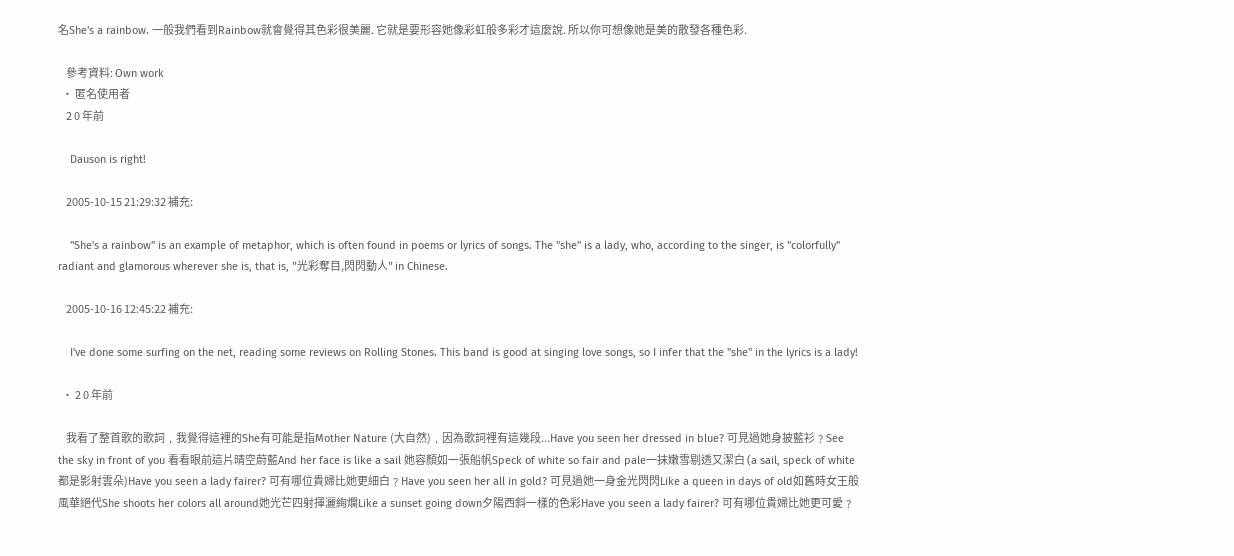名She's a rainbow. 一般我們看到Rainbow就會覺得其色彩很美麗. 它就是要形容她像彩虹般多彩才這麼說. 所以你可想像她是美的散發各種色彩.

    參考資料: Own work
  • 匿名使用者
    2 0 年前

    Dauson is right!

    2005-10-15 21:29:32 補充:

    "She's a rainbow" is an example of metaphor, which is often found in poems or lyrics of songs. The "she" is a lady, who, according to the singer, is "colorfully" radiant and glamorous wherever she is, that is, "光彩奪目,閃閃動人" in Chinese.

    2005-10-16 12:45:22 補充:

    I've done some surfing on the net, reading some reviews on Rolling Stones. This band is good at singing love songs, so I infer that the "she" in the lyrics is a lady!

  • 2 0 年前

    我看了整首歌的歌詞﹐我覺得這裡的She有可能是指Mother Nature (大自然)﹐因為歌詞裡有這幾段...Have you seen her dressed in blue? 可見過她身披藍衫﹖See the sky in front of you 看看眼前這片晴空蔚藍And her face is like a sail 她容顏如一張船帆Speck of white so fair and pale一抹嫩雪剔透又潔白 (a sail, speck of white都是影射雲朵)Have you seen a lady fairer? 可有哪位貴婦比她更細白﹖Have you seen her all in gold? 可見過她一身金光閃閃Like a queen in days of old如舊時女王般風華絕代She shoots her colors all around她光芒四射揮灑絢爛Like a sunset going down夕陽西斜一樣的色彩Have you seen a lady fairer? 可有哪位貴婦比她更可愛﹖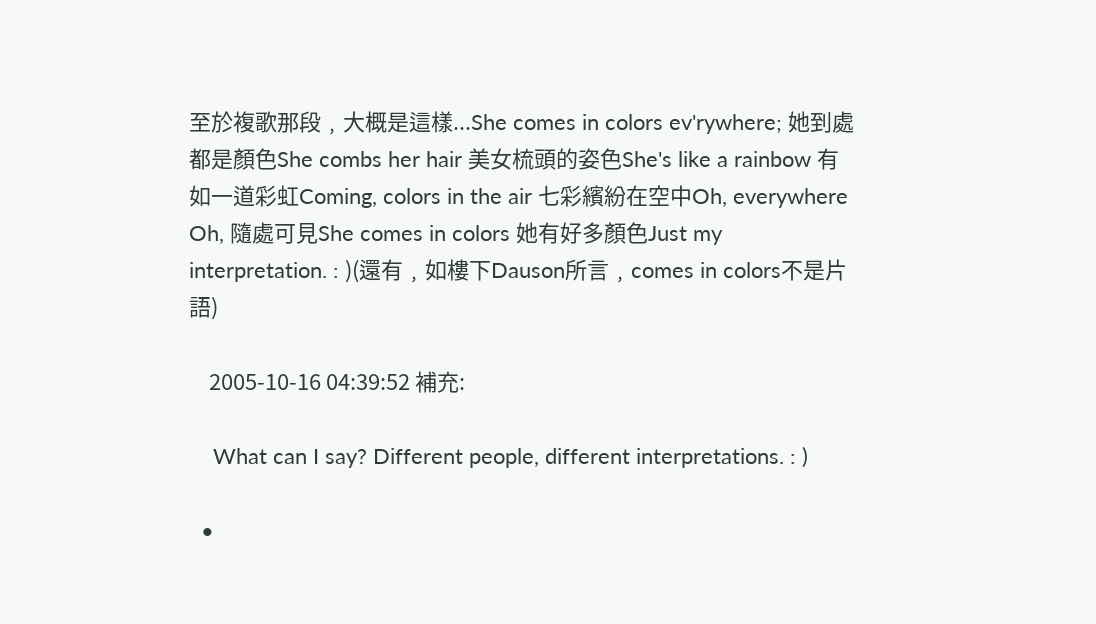至於複歌那段﹐大概是這樣...She comes in colors ev'rywhere; 她到處都是顏色She combs her hair 美女梳頭的姿色She's like a rainbow 有如一道彩虹Coming, colors in the air 七彩繽紛在空中Oh, everywhere Oh, 隨處可見She comes in colors 她有好多顏色Just my interpretation. : )(還有﹐如樓下Dauson所言﹐comes in colors不是片語)

    2005-10-16 04:39:52 補充:

    What can I say? Different people, different interpretations. : )

  •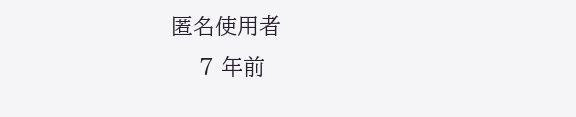匿名使用者
    7 年前